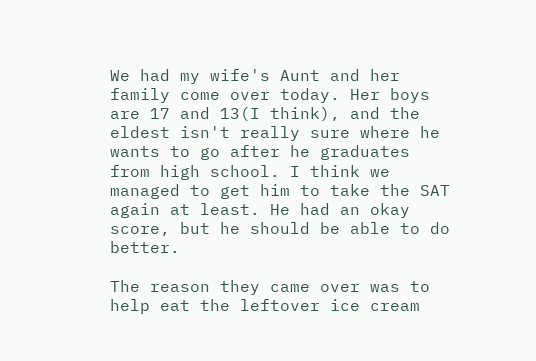We had my wife's Aunt and her family come over today. Her boys are 17 and 13(I think), and the eldest isn't really sure where he wants to go after he graduates from high school. I think we managed to get him to take the SAT again at least. He had an okay score, but he should be able to do better.

The reason they came over was to help eat the leftover ice cream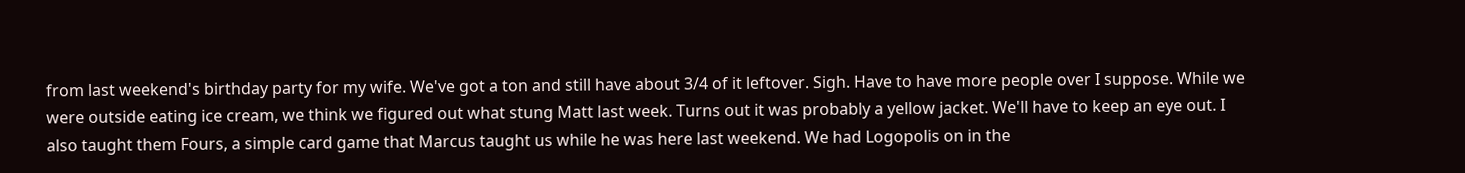from last weekend's birthday party for my wife. We've got a ton and still have about 3/4 of it leftover. Sigh. Have to have more people over I suppose. While we were outside eating ice cream, we think we figured out what stung Matt last week. Turns out it was probably a yellow jacket. We'll have to keep an eye out. I also taught them Fours, a simple card game that Marcus taught us while he was here last weekend. We had Logopolis on in the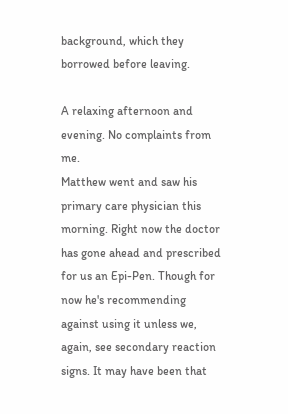background, which they borrowed before leaving.

A relaxing afternoon and evening. No complaints from me.
Matthew went and saw his primary care physician this morning. Right now the doctor has gone ahead and prescribed for us an Epi-Pen. Though for now he's recommending against using it unless we, again, see secondary reaction signs. It may have been that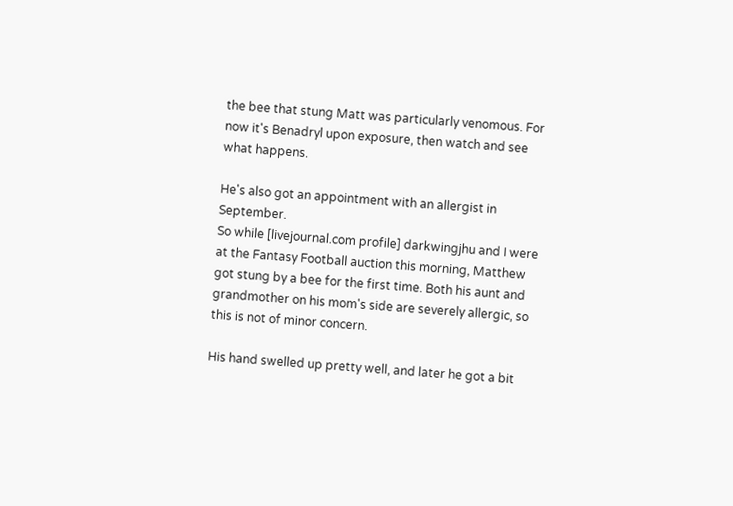the bee that stung Matt was particularly venomous. For now it's Benadryl upon exposure, then watch and see what happens.

He's also got an appointment with an allergist in September.
So while [livejournal.com profile] darkwingjhu and I were at the Fantasy Football auction this morning, Matthew got stung by a bee for the first time. Both his aunt and grandmother on his mom's side are severely allergic, so this is not of minor concern.

His hand swelled up pretty well, and later he got a bit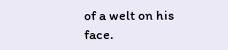of a welt on his face.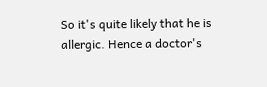So it's quite likely that he is allergic. Hence a doctor's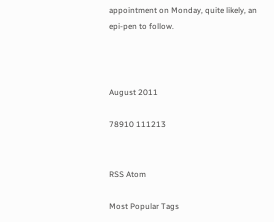appointment on Monday, quite likely, an epi-pen to follow.



August 2011

78910 111213


RSS Atom

Most Popular Tags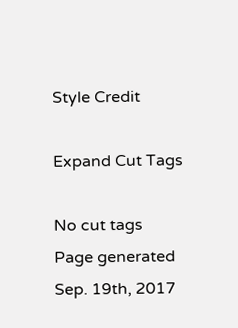Style Credit

Expand Cut Tags

No cut tags
Page generated Sep. 19th, 2017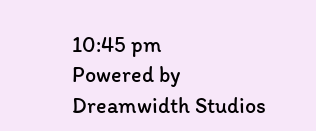10:45 pm
Powered by Dreamwidth Studios